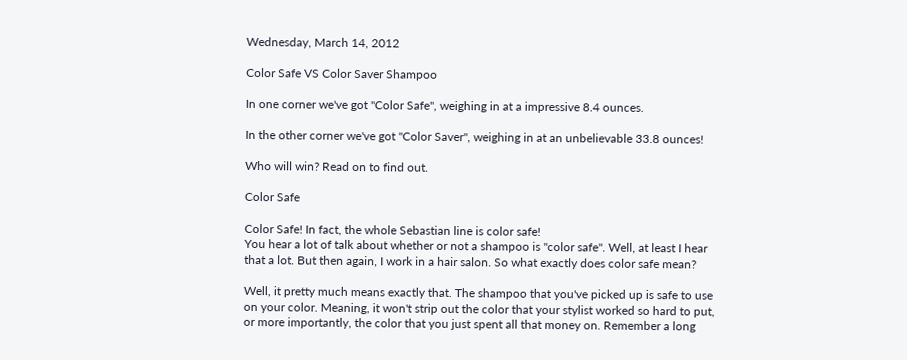Wednesday, March 14, 2012

Color Safe VS Color Saver Shampoo

In one corner we've got "Color Safe", weighing in at a impressive 8.4 ounces.

In the other corner we've got "Color Saver", weighing in at an unbelievable 33.8 ounces!

Who will win? Read on to find out.

Color Safe

Color Safe! In fact, the whole Sebastian line is color safe!
You hear a lot of talk about whether or not a shampoo is "color safe". Well, at least I hear that a lot. But then again, I work in a hair salon. So what exactly does color safe mean?

Well, it pretty much means exactly that. The shampoo that you've picked up is safe to use on your color. Meaning, it won't strip out the color that your stylist worked so hard to put, or more importantly, the color that you just spent all that money on. Remember a long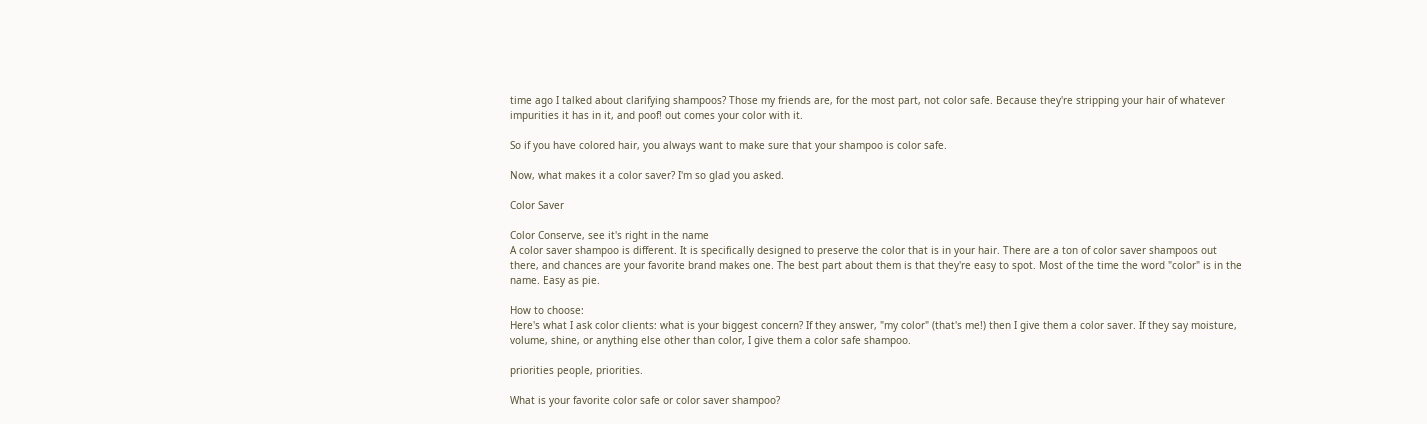time ago I talked about clarifying shampoos? Those my friends are, for the most part, not color safe. Because they're stripping your hair of whatever impurities it has in it, and poof! out comes your color with it.

So if you have colored hair, you always want to make sure that your shampoo is color safe.

Now, what makes it a color saver? I'm so glad you asked.

Color Saver

Color Conserve, see it's right in the name
A color saver shampoo is different. It is specifically designed to preserve the color that is in your hair. There are a ton of color saver shampoos out there, and chances are your favorite brand makes one. The best part about them is that they're easy to spot. Most of the time the word "color" is in the name. Easy as pie.

How to choose:
Here's what I ask color clients: what is your biggest concern? If they answer, "my color" (that's me!) then I give them a color saver. If they say moisture, volume, shine, or anything else other than color, I give them a color safe shampoo.

priorities people, priorities.

What is your favorite color safe or color saver shampoo?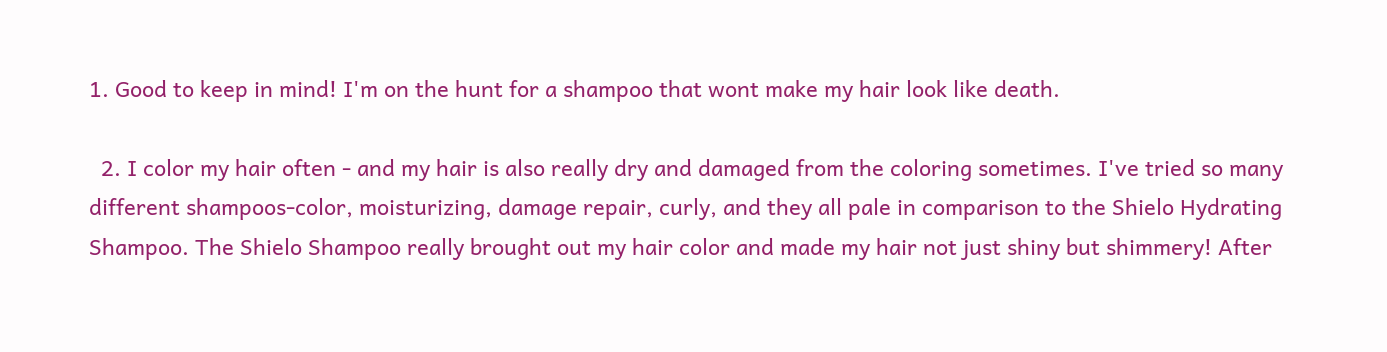1. Good to keep in mind! I'm on the hunt for a shampoo that wont make my hair look like death.

  2. I color my hair often - and my hair is also really dry and damaged from the coloring sometimes. I've tried so many different shampoos-color, moisturizing, damage repair, curly, and they all pale in comparison to the Shielo Hydrating Shampoo. The Shielo Shampoo really brought out my hair color and made my hair not just shiny but shimmery! After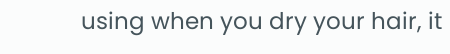using when you dry your hair, it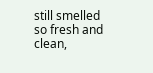still smelled so fresh and clean,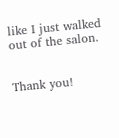like I just walked out of the salon.


Thank you!